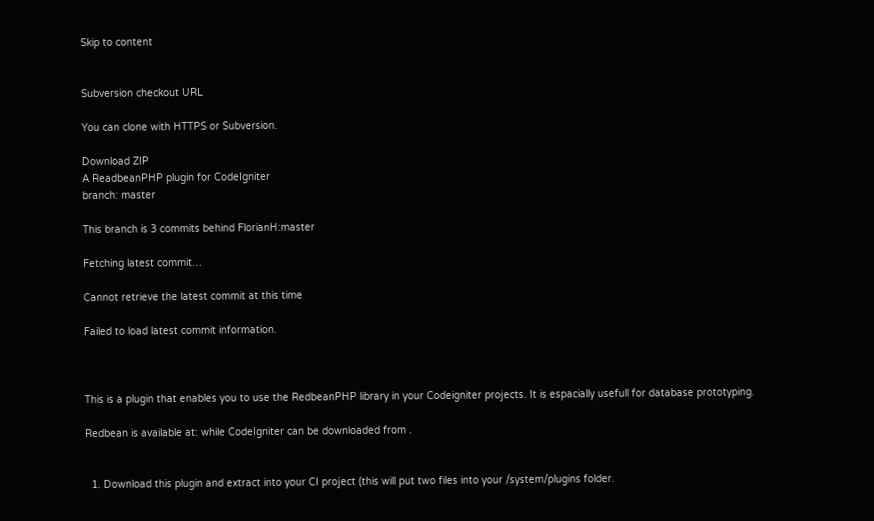Skip to content


Subversion checkout URL

You can clone with HTTPS or Subversion.

Download ZIP
A ReadbeanPHP plugin for CodeIgniter
branch: master

This branch is 3 commits behind FlorianH:master

Fetching latest commit…

Cannot retrieve the latest commit at this time

Failed to load latest commit information.



This is a plugin that enables you to use the RedbeanPHP library in your Codeigniter projects. It is espacially usefull for database prototyping.

Redbean is available at: while CodeIgniter can be downloaded from .


  1. Download this plugin and extract into your CI project (this will put two files into your /system/plugins folder.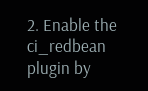2. Enable the ci_redbean plugin by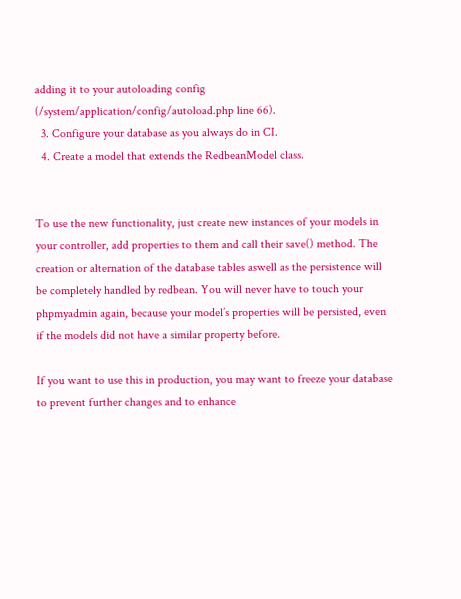adding it to your autoloading config (/system/application/config/autoload.php line 66).
  3. Configure your database as you always do in CI.
  4. Create a model that extends the RedbeanModel class.


To use the new functionality, just create new instances of your models in your controller, add properties to them and call their save() method. The creation or alternation of the database tables aswell as the persistence will be completely handled by redbean. You will never have to touch your phpmyadmin again, because your model’s properties will be persisted, even if the models did not have a similar property before.

If you want to use this in production, you may want to freeze your database to prevent further changes and to enhance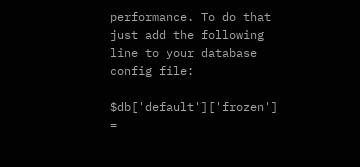performance. To do that just add the following line to your database config file:

$db['default']['frozen'] =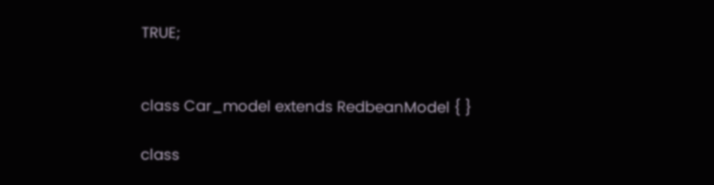TRUE;


class Car_model extends RedbeanModel { }

class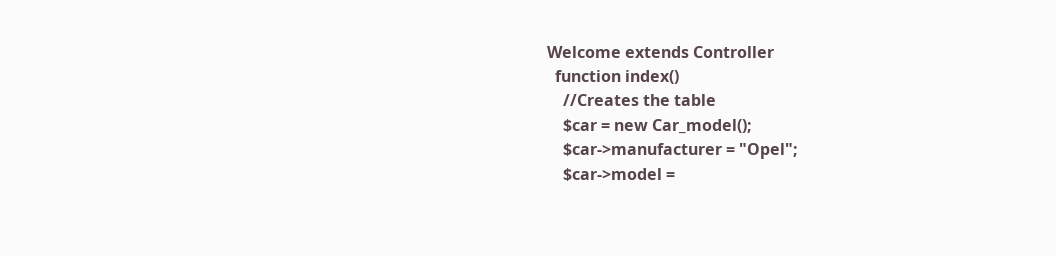Welcome extends Controller
  function index()
    //Creates the table
    $car = new Car_model();
    $car->manufacturer = "Opel";
    $car->model =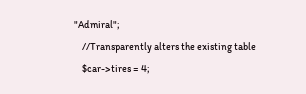"Admiral";
    //Transparently alters the existing table
    $car->tires = 4;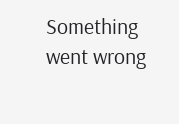Something went wrong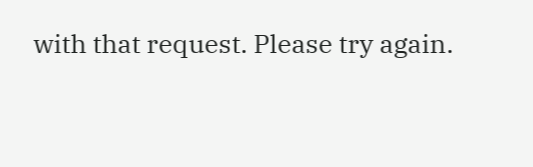with that request. Please try again.